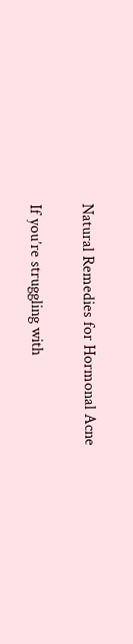Natural Remedies for Hormonal Acne

If you’re struggling with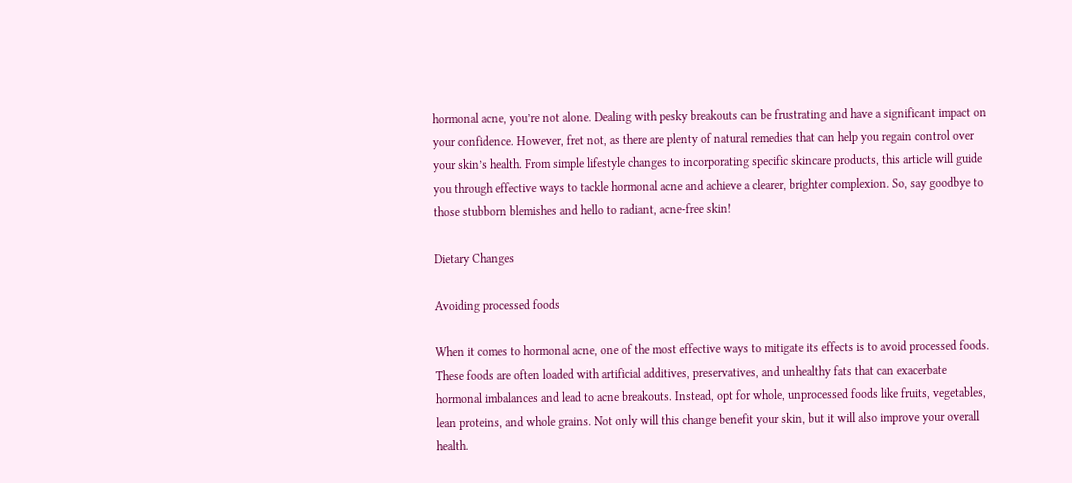hormonal acne, you’re not alone. Dealing with pesky breakouts can be frustrating and have a significant impact on your confidence. However, fret not, as there are plenty of natural remedies that can help you regain control over your skin’s health. From simple lifestyle changes to incorporating specific skincare products, this article will guide you through effective ways to tackle hormonal acne and achieve a clearer, brighter complexion. So, say goodbye to those stubborn blemishes and hello to radiant, acne-free skin!

Dietary Changes

Avoiding processed foods

When it comes to hormonal acne, one of the most effective ways to mitigate its effects is to avoid processed foods. These foods are often loaded with artificial additives, preservatives, and unhealthy fats that can exacerbate hormonal imbalances and lead to acne breakouts. Instead, opt for whole, unprocessed foods like fruits, vegetables, lean proteins, and whole grains. Not only will this change benefit your skin, but it will also improve your overall health.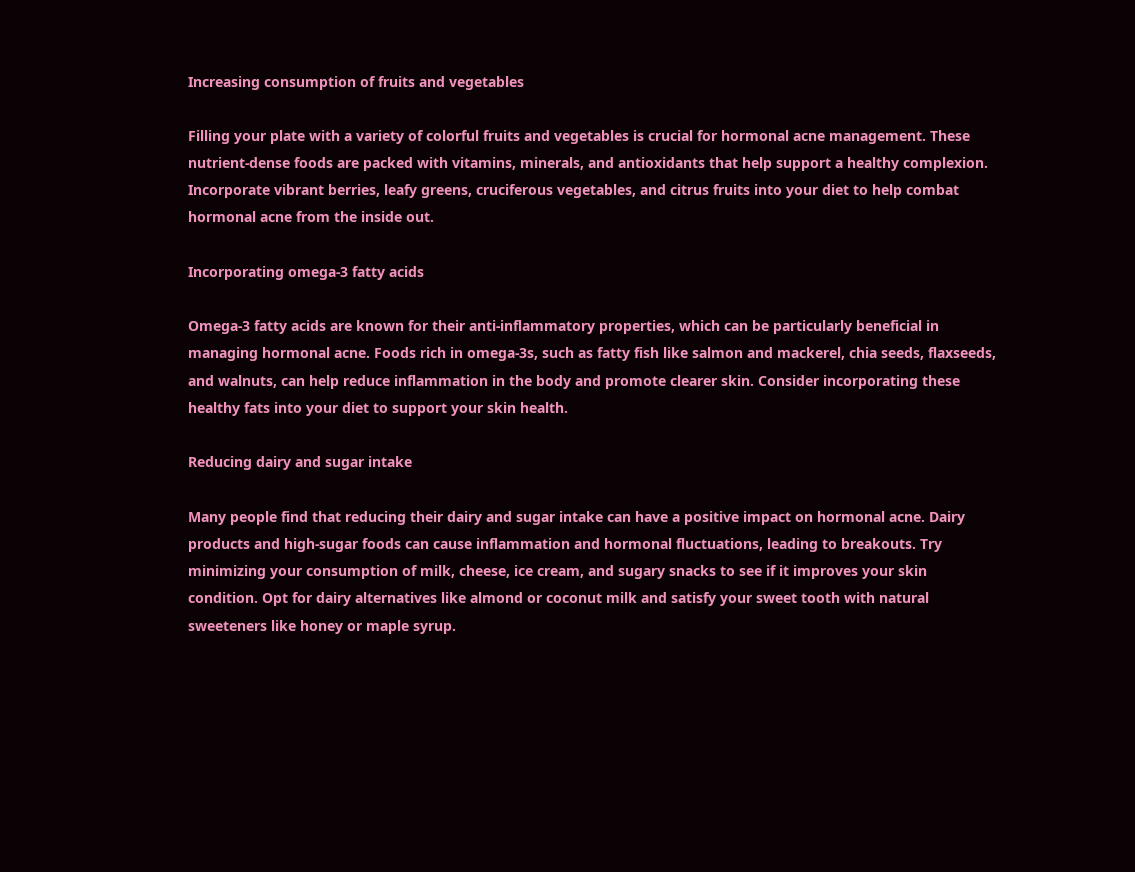Increasing consumption of fruits and vegetables

Filling your plate with a variety of colorful fruits and vegetables is crucial for hormonal acne management. These nutrient-dense foods are packed with vitamins, minerals, and antioxidants that help support a healthy complexion. Incorporate vibrant berries, leafy greens, cruciferous vegetables, and citrus fruits into your diet to help combat hormonal acne from the inside out.

Incorporating omega-3 fatty acids

Omega-3 fatty acids are known for their anti-inflammatory properties, which can be particularly beneficial in managing hormonal acne. Foods rich in omega-3s, such as fatty fish like salmon and mackerel, chia seeds, flaxseeds, and walnuts, can help reduce inflammation in the body and promote clearer skin. Consider incorporating these healthy fats into your diet to support your skin health.

Reducing dairy and sugar intake

Many people find that reducing their dairy and sugar intake can have a positive impact on hormonal acne. Dairy products and high-sugar foods can cause inflammation and hormonal fluctuations, leading to breakouts. Try minimizing your consumption of milk, cheese, ice cream, and sugary snacks to see if it improves your skin condition. Opt for dairy alternatives like almond or coconut milk and satisfy your sweet tooth with natural sweeteners like honey or maple syrup.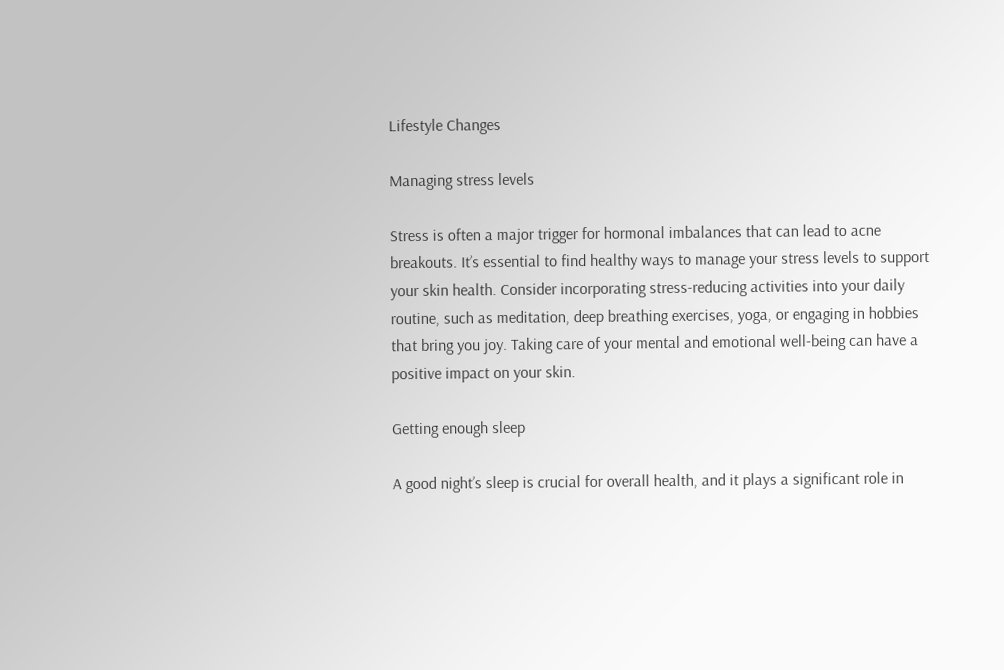Lifestyle Changes

Managing stress levels

Stress is often a major trigger for hormonal imbalances that can lead to acne breakouts. It’s essential to find healthy ways to manage your stress levels to support your skin health. Consider incorporating stress-reducing activities into your daily routine, such as meditation, deep breathing exercises, yoga, or engaging in hobbies that bring you joy. Taking care of your mental and emotional well-being can have a positive impact on your skin.

Getting enough sleep

A good night’s sleep is crucial for overall health, and it plays a significant role in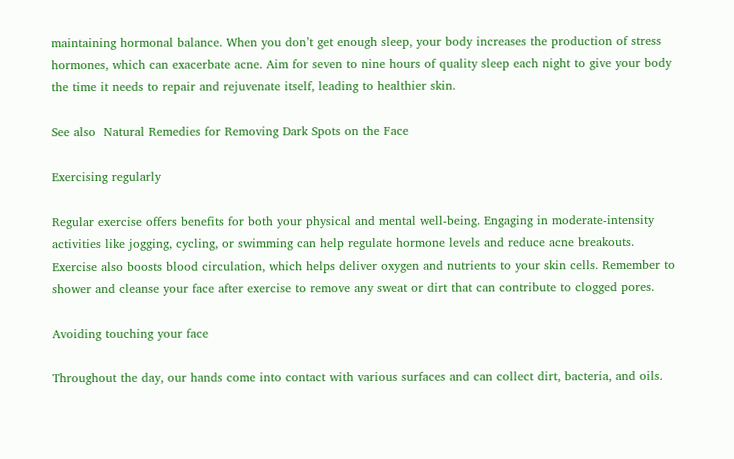maintaining hormonal balance. When you don’t get enough sleep, your body increases the production of stress hormones, which can exacerbate acne. Aim for seven to nine hours of quality sleep each night to give your body the time it needs to repair and rejuvenate itself, leading to healthier skin.

See also  Natural Remedies for Removing Dark Spots on the Face

Exercising regularly

Regular exercise offers benefits for both your physical and mental well-being. Engaging in moderate-intensity activities like jogging, cycling, or swimming can help regulate hormone levels and reduce acne breakouts. Exercise also boosts blood circulation, which helps deliver oxygen and nutrients to your skin cells. Remember to shower and cleanse your face after exercise to remove any sweat or dirt that can contribute to clogged pores.

Avoiding touching your face

Throughout the day, our hands come into contact with various surfaces and can collect dirt, bacteria, and oils.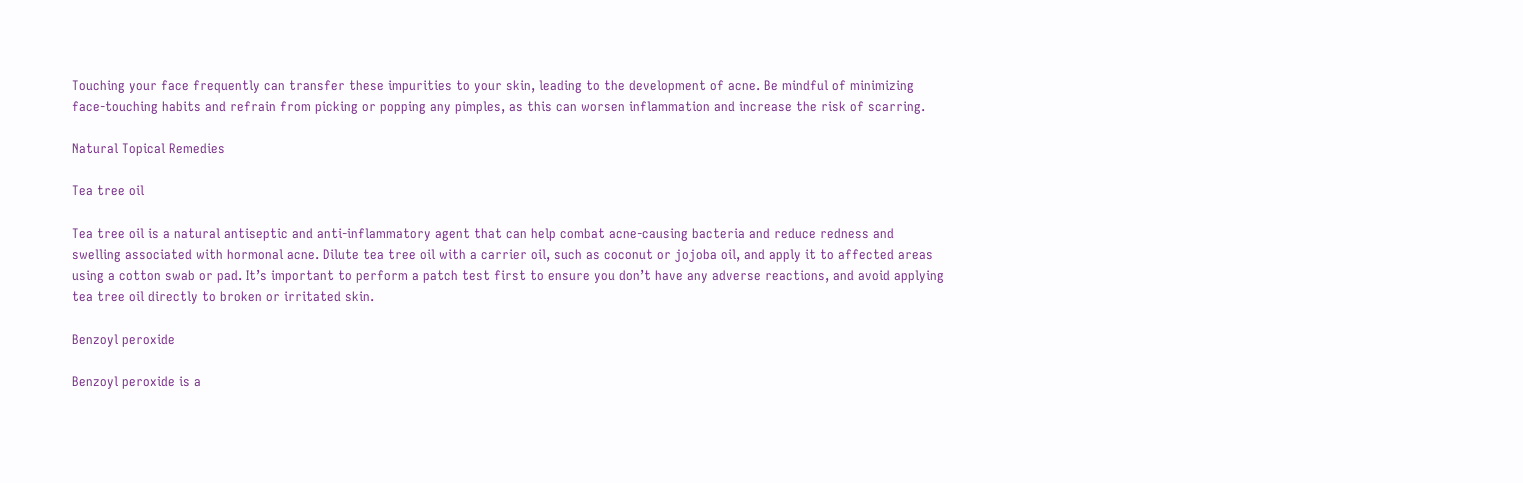Touching your face frequently can transfer these impurities to your skin, leading to the development of acne. Be mindful of minimizing face-touching habits and refrain from picking or popping any pimples, as this can worsen inflammation and increase the risk of scarring.

Natural Topical Remedies

Tea tree oil

Tea tree oil is a natural antiseptic and anti-inflammatory agent that can help combat acne-causing bacteria and reduce redness and swelling associated with hormonal acne. Dilute tea tree oil with a carrier oil, such as coconut or jojoba oil, and apply it to affected areas using a cotton swab or pad. It’s important to perform a patch test first to ensure you don’t have any adverse reactions, and avoid applying tea tree oil directly to broken or irritated skin.

Benzoyl peroxide

Benzoyl peroxide is a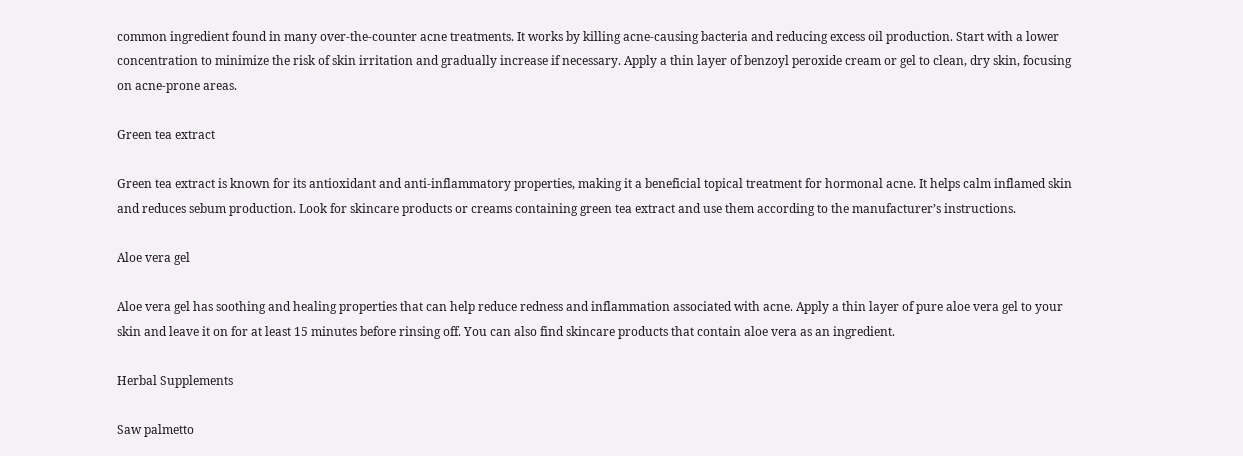common ingredient found in many over-the-counter acne treatments. It works by killing acne-causing bacteria and reducing excess oil production. Start with a lower concentration to minimize the risk of skin irritation and gradually increase if necessary. Apply a thin layer of benzoyl peroxide cream or gel to clean, dry skin, focusing on acne-prone areas.

Green tea extract

Green tea extract is known for its antioxidant and anti-inflammatory properties, making it a beneficial topical treatment for hormonal acne. It helps calm inflamed skin and reduces sebum production. Look for skincare products or creams containing green tea extract and use them according to the manufacturer’s instructions.

Aloe vera gel

Aloe vera gel has soothing and healing properties that can help reduce redness and inflammation associated with acne. Apply a thin layer of pure aloe vera gel to your skin and leave it on for at least 15 minutes before rinsing off. You can also find skincare products that contain aloe vera as an ingredient.

Herbal Supplements

Saw palmetto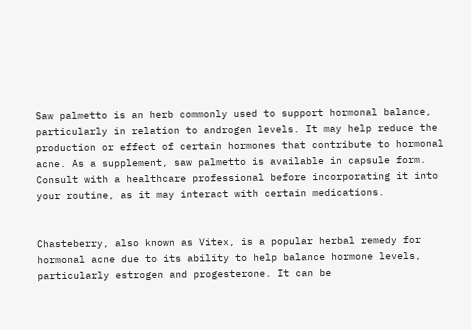Saw palmetto is an herb commonly used to support hormonal balance, particularly in relation to androgen levels. It may help reduce the production or effect of certain hormones that contribute to hormonal acne. As a supplement, saw palmetto is available in capsule form. Consult with a healthcare professional before incorporating it into your routine, as it may interact with certain medications.


Chasteberry, also known as Vitex, is a popular herbal remedy for hormonal acne due to its ability to help balance hormone levels, particularly estrogen and progesterone. It can be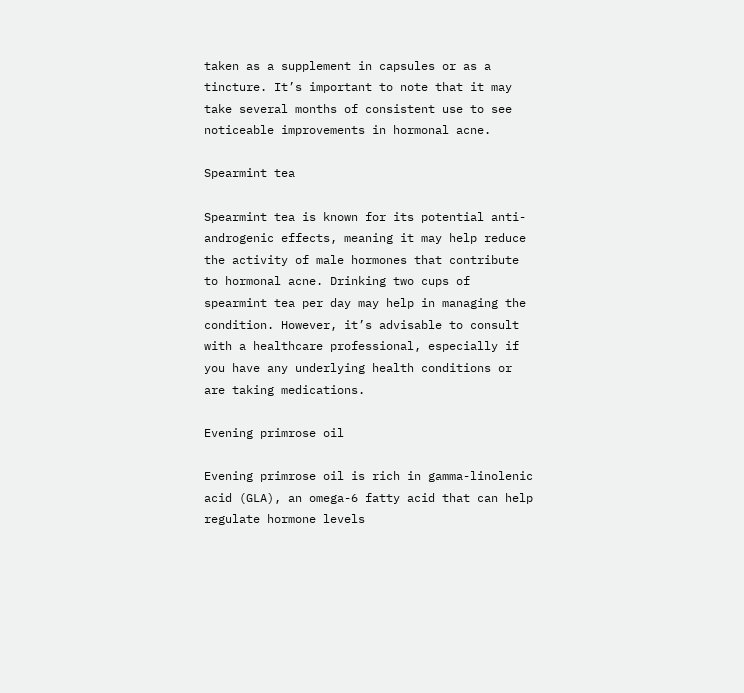taken as a supplement in capsules or as a tincture. It’s important to note that it may take several months of consistent use to see noticeable improvements in hormonal acne.

Spearmint tea

Spearmint tea is known for its potential anti-androgenic effects, meaning it may help reduce the activity of male hormones that contribute to hormonal acne. Drinking two cups of spearmint tea per day may help in managing the condition. However, it’s advisable to consult with a healthcare professional, especially if you have any underlying health conditions or are taking medications.

Evening primrose oil

Evening primrose oil is rich in gamma-linolenic acid (GLA), an omega-6 fatty acid that can help regulate hormone levels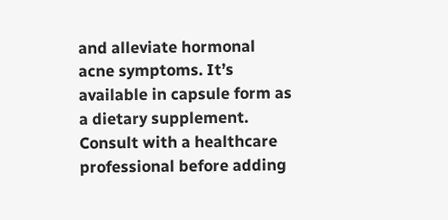and alleviate hormonal acne symptoms. It’s available in capsule form as a dietary supplement. Consult with a healthcare professional before adding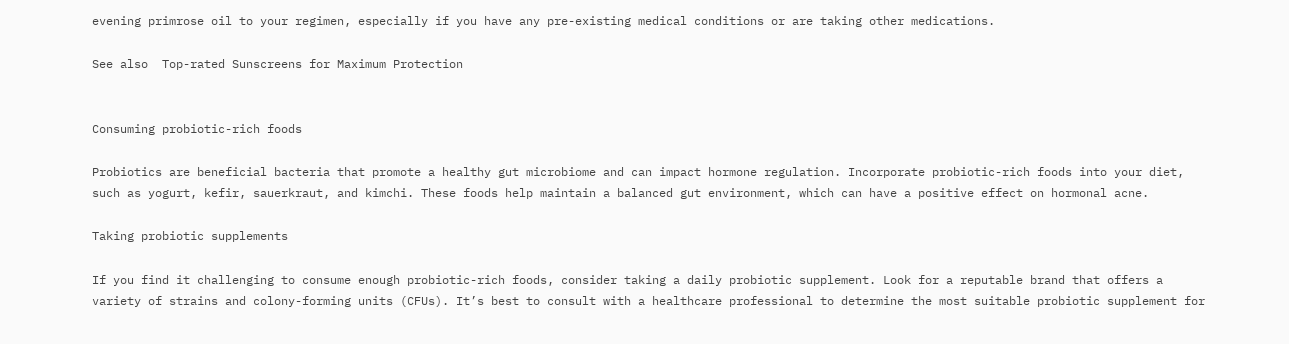evening primrose oil to your regimen, especially if you have any pre-existing medical conditions or are taking other medications.

See also  Top-rated Sunscreens for Maximum Protection


Consuming probiotic-rich foods

Probiotics are beneficial bacteria that promote a healthy gut microbiome and can impact hormone regulation. Incorporate probiotic-rich foods into your diet, such as yogurt, kefir, sauerkraut, and kimchi. These foods help maintain a balanced gut environment, which can have a positive effect on hormonal acne.

Taking probiotic supplements

If you find it challenging to consume enough probiotic-rich foods, consider taking a daily probiotic supplement. Look for a reputable brand that offers a variety of strains and colony-forming units (CFUs). It’s best to consult with a healthcare professional to determine the most suitable probiotic supplement for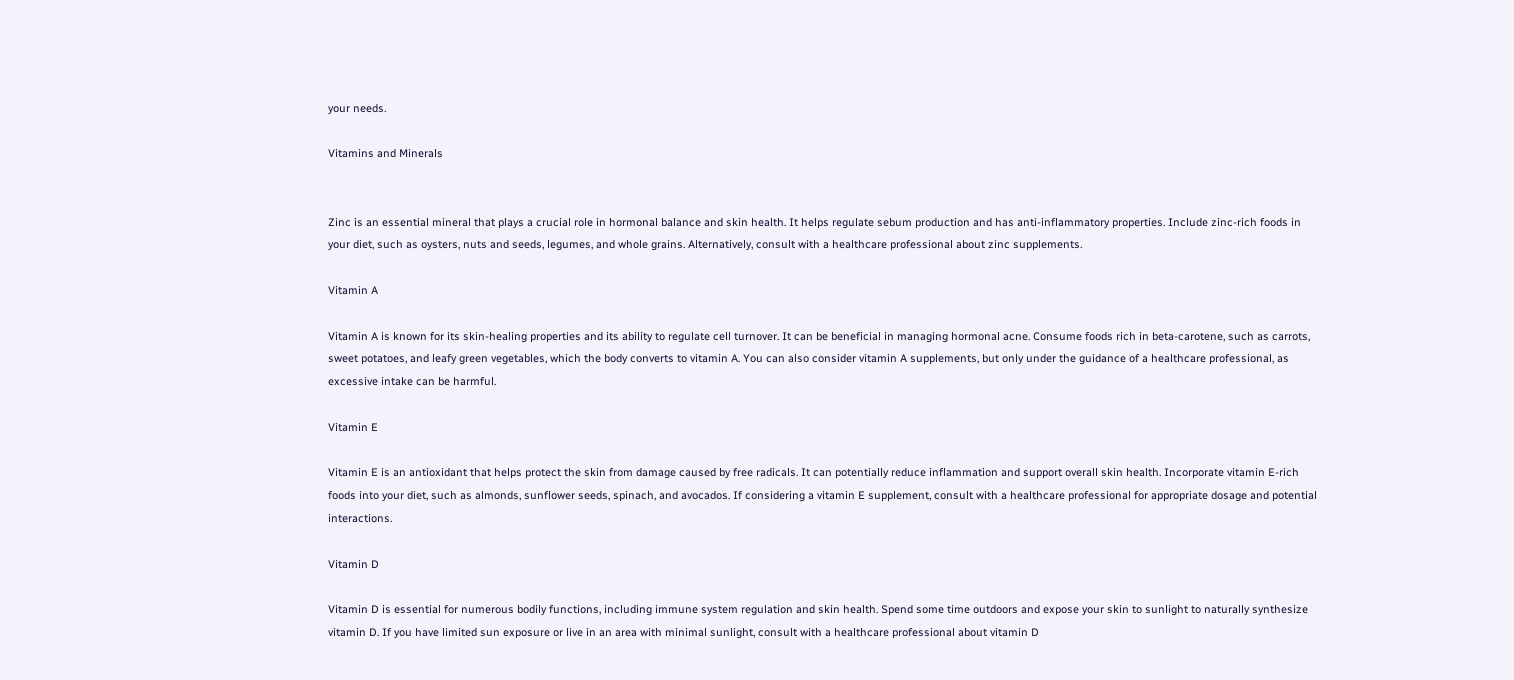your needs.

Vitamins and Minerals


Zinc is an essential mineral that plays a crucial role in hormonal balance and skin health. It helps regulate sebum production and has anti-inflammatory properties. Include zinc-rich foods in your diet, such as oysters, nuts and seeds, legumes, and whole grains. Alternatively, consult with a healthcare professional about zinc supplements.

Vitamin A

Vitamin A is known for its skin-healing properties and its ability to regulate cell turnover. It can be beneficial in managing hormonal acne. Consume foods rich in beta-carotene, such as carrots, sweet potatoes, and leafy green vegetables, which the body converts to vitamin A. You can also consider vitamin A supplements, but only under the guidance of a healthcare professional, as excessive intake can be harmful.

Vitamin E

Vitamin E is an antioxidant that helps protect the skin from damage caused by free radicals. It can potentially reduce inflammation and support overall skin health. Incorporate vitamin E-rich foods into your diet, such as almonds, sunflower seeds, spinach, and avocados. If considering a vitamin E supplement, consult with a healthcare professional for appropriate dosage and potential interactions.

Vitamin D

Vitamin D is essential for numerous bodily functions, including immune system regulation and skin health. Spend some time outdoors and expose your skin to sunlight to naturally synthesize vitamin D. If you have limited sun exposure or live in an area with minimal sunlight, consult with a healthcare professional about vitamin D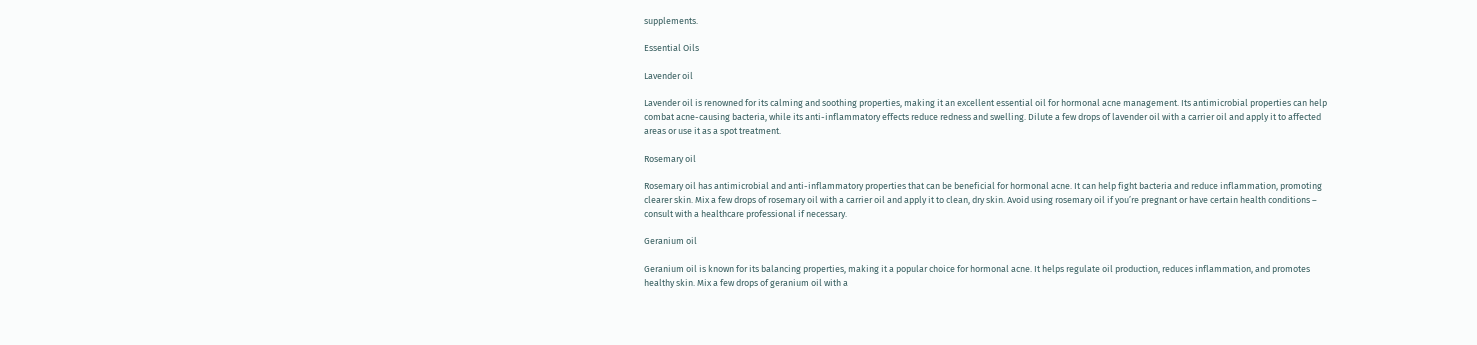supplements.

Essential Oils

Lavender oil

Lavender oil is renowned for its calming and soothing properties, making it an excellent essential oil for hormonal acne management. Its antimicrobial properties can help combat acne-causing bacteria, while its anti-inflammatory effects reduce redness and swelling. Dilute a few drops of lavender oil with a carrier oil and apply it to affected areas or use it as a spot treatment.

Rosemary oil

Rosemary oil has antimicrobial and anti-inflammatory properties that can be beneficial for hormonal acne. It can help fight bacteria and reduce inflammation, promoting clearer skin. Mix a few drops of rosemary oil with a carrier oil and apply it to clean, dry skin. Avoid using rosemary oil if you’re pregnant or have certain health conditions – consult with a healthcare professional if necessary.

Geranium oil

Geranium oil is known for its balancing properties, making it a popular choice for hormonal acne. It helps regulate oil production, reduces inflammation, and promotes healthy skin. Mix a few drops of geranium oil with a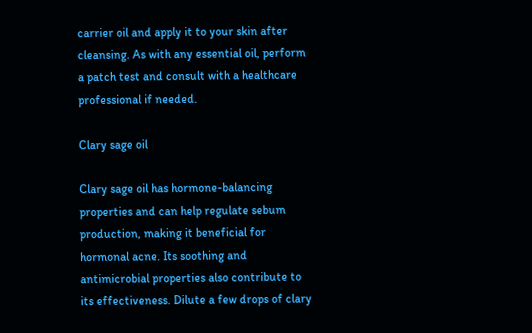carrier oil and apply it to your skin after cleansing. As with any essential oil, perform a patch test and consult with a healthcare professional if needed.

Clary sage oil

Clary sage oil has hormone-balancing properties and can help regulate sebum production, making it beneficial for hormonal acne. Its soothing and antimicrobial properties also contribute to its effectiveness. Dilute a few drops of clary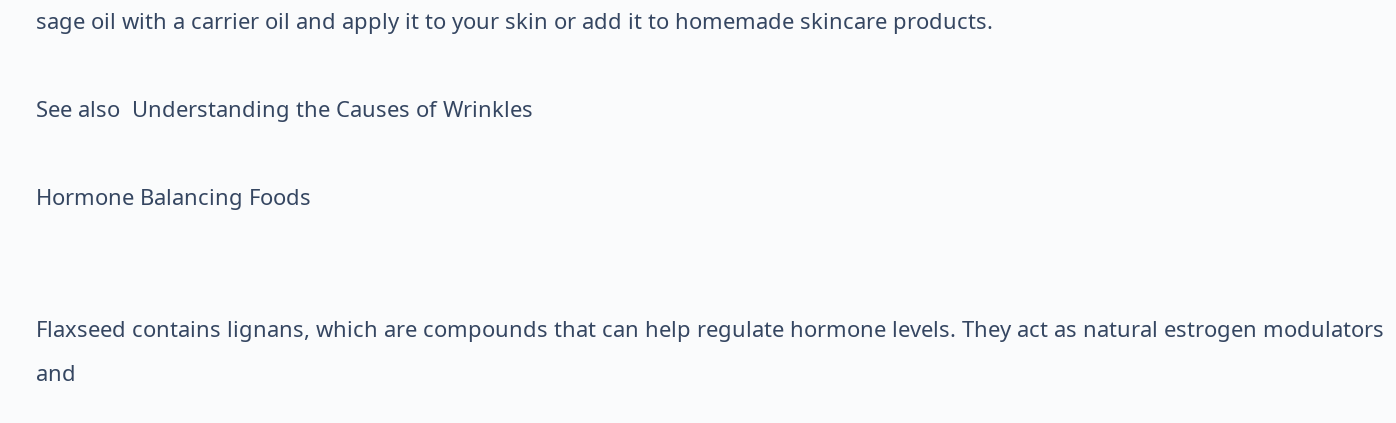sage oil with a carrier oil and apply it to your skin or add it to homemade skincare products.

See also  Understanding the Causes of Wrinkles

Hormone Balancing Foods


Flaxseed contains lignans, which are compounds that can help regulate hormone levels. They act as natural estrogen modulators and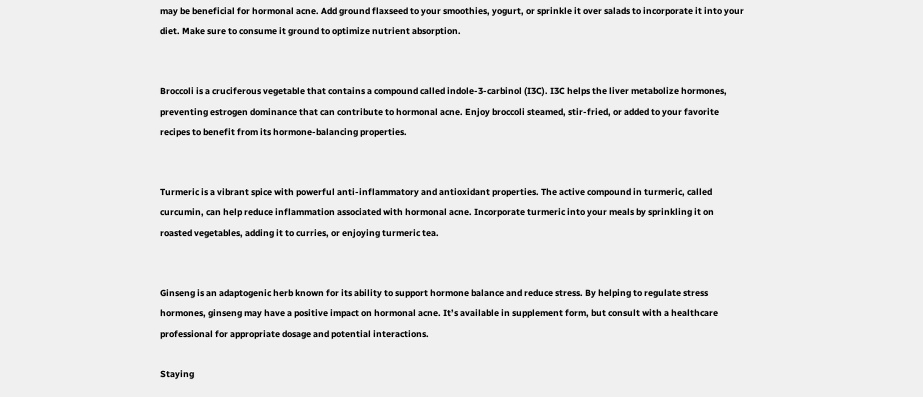may be beneficial for hormonal acne. Add ground flaxseed to your smoothies, yogurt, or sprinkle it over salads to incorporate it into your diet. Make sure to consume it ground to optimize nutrient absorption.


Broccoli is a cruciferous vegetable that contains a compound called indole-3-carbinol (I3C). I3C helps the liver metabolize hormones, preventing estrogen dominance that can contribute to hormonal acne. Enjoy broccoli steamed, stir-fried, or added to your favorite recipes to benefit from its hormone-balancing properties.


Turmeric is a vibrant spice with powerful anti-inflammatory and antioxidant properties. The active compound in turmeric, called curcumin, can help reduce inflammation associated with hormonal acne. Incorporate turmeric into your meals by sprinkling it on roasted vegetables, adding it to curries, or enjoying turmeric tea.


Ginseng is an adaptogenic herb known for its ability to support hormone balance and reduce stress. By helping to regulate stress hormones, ginseng may have a positive impact on hormonal acne. It’s available in supplement form, but consult with a healthcare professional for appropriate dosage and potential interactions.

Staying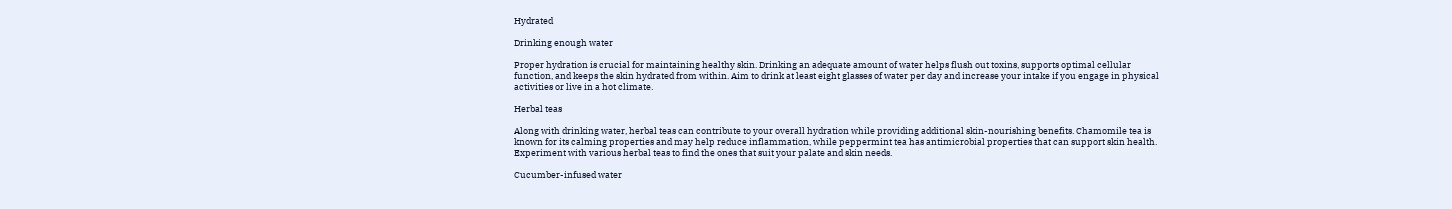Hydrated

Drinking enough water

Proper hydration is crucial for maintaining healthy skin. Drinking an adequate amount of water helps flush out toxins, supports optimal cellular function, and keeps the skin hydrated from within. Aim to drink at least eight glasses of water per day and increase your intake if you engage in physical activities or live in a hot climate.

Herbal teas

Along with drinking water, herbal teas can contribute to your overall hydration while providing additional skin-nourishing benefits. Chamomile tea is known for its calming properties and may help reduce inflammation, while peppermint tea has antimicrobial properties that can support skin health. Experiment with various herbal teas to find the ones that suit your palate and skin needs.

Cucumber-infused water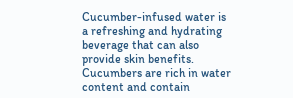Cucumber-infused water is a refreshing and hydrating beverage that can also provide skin benefits. Cucumbers are rich in water content and contain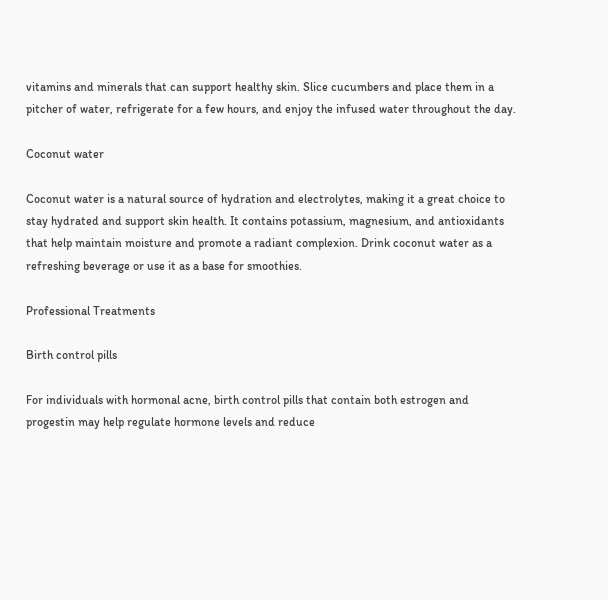vitamins and minerals that can support healthy skin. Slice cucumbers and place them in a pitcher of water, refrigerate for a few hours, and enjoy the infused water throughout the day.

Coconut water

Coconut water is a natural source of hydration and electrolytes, making it a great choice to stay hydrated and support skin health. It contains potassium, magnesium, and antioxidants that help maintain moisture and promote a radiant complexion. Drink coconut water as a refreshing beverage or use it as a base for smoothies.

Professional Treatments

Birth control pills

For individuals with hormonal acne, birth control pills that contain both estrogen and progestin may help regulate hormone levels and reduce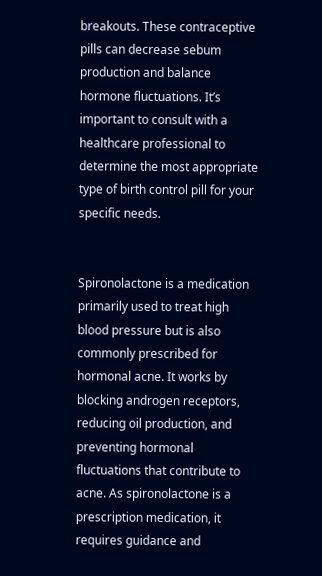breakouts. These contraceptive pills can decrease sebum production and balance hormone fluctuations. It’s important to consult with a healthcare professional to determine the most appropriate type of birth control pill for your specific needs.


Spironolactone is a medication primarily used to treat high blood pressure but is also commonly prescribed for hormonal acne. It works by blocking androgen receptors, reducing oil production, and preventing hormonal fluctuations that contribute to acne. As spironolactone is a prescription medication, it requires guidance and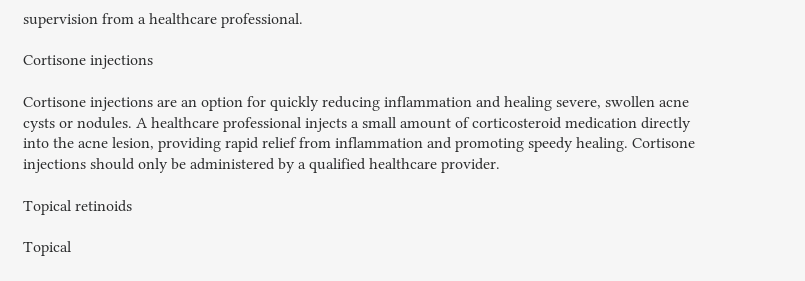supervision from a healthcare professional.

Cortisone injections

Cortisone injections are an option for quickly reducing inflammation and healing severe, swollen acne cysts or nodules. A healthcare professional injects a small amount of corticosteroid medication directly into the acne lesion, providing rapid relief from inflammation and promoting speedy healing. Cortisone injections should only be administered by a qualified healthcare provider.

Topical retinoids

Topical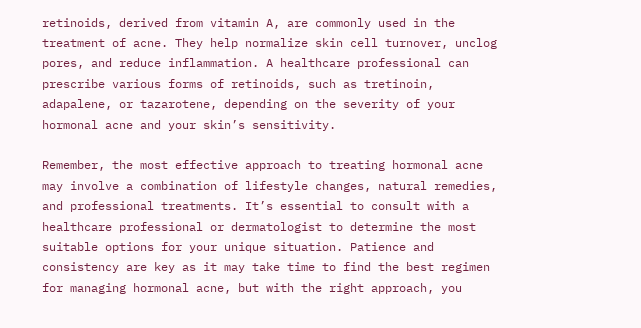retinoids, derived from vitamin A, are commonly used in the treatment of acne. They help normalize skin cell turnover, unclog pores, and reduce inflammation. A healthcare professional can prescribe various forms of retinoids, such as tretinoin, adapalene, or tazarotene, depending on the severity of your hormonal acne and your skin’s sensitivity.

Remember, the most effective approach to treating hormonal acne may involve a combination of lifestyle changes, natural remedies, and professional treatments. It’s essential to consult with a healthcare professional or dermatologist to determine the most suitable options for your unique situation. Patience and consistency are key as it may take time to find the best regimen for managing hormonal acne, but with the right approach, you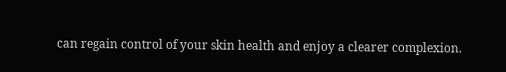can regain control of your skin health and enjoy a clearer complexion.